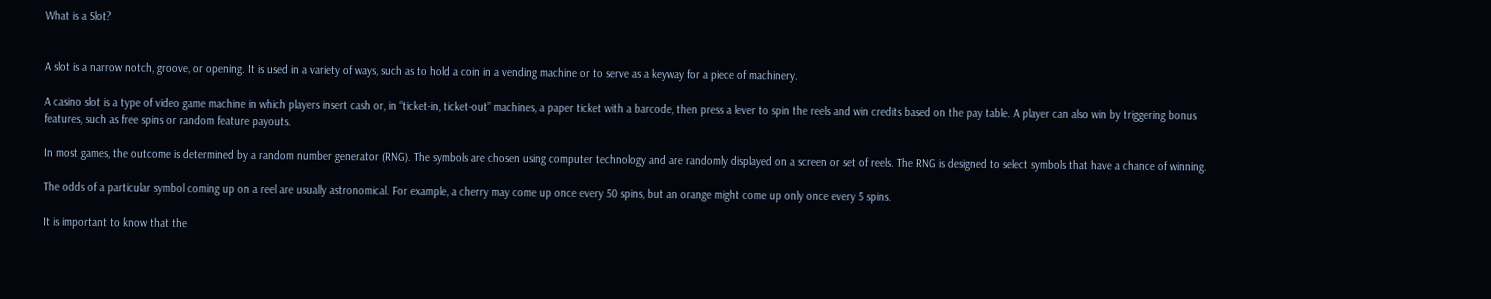What is a Slot?


A slot is a narrow notch, groove, or opening. It is used in a variety of ways, such as to hold a coin in a vending machine or to serve as a keyway for a piece of machinery.

A casino slot is a type of video game machine in which players insert cash or, in “ticket-in, ticket-out” machines, a paper ticket with a barcode, then press a lever to spin the reels and win credits based on the pay table. A player can also win by triggering bonus features, such as free spins or random feature payouts.

In most games, the outcome is determined by a random number generator (RNG). The symbols are chosen using computer technology and are randomly displayed on a screen or set of reels. The RNG is designed to select symbols that have a chance of winning.

The odds of a particular symbol coming up on a reel are usually astronomical. For example, a cherry may come up once every 50 spins, but an orange might come up only once every 5 spins.

It is important to know that the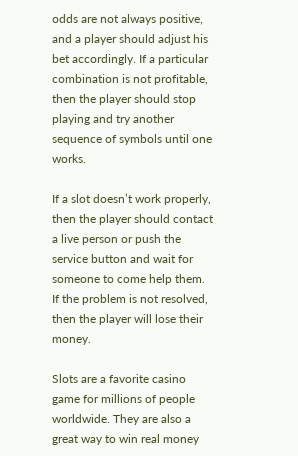odds are not always positive, and a player should adjust his bet accordingly. If a particular combination is not profitable, then the player should stop playing and try another sequence of symbols until one works.

If a slot doesn’t work properly, then the player should contact a live person or push the service button and wait for someone to come help them. If the problem is not resolved, then the player will lose their money.

Slots are a favorite casino game for millions of people worldwide. They are also a great way to win real money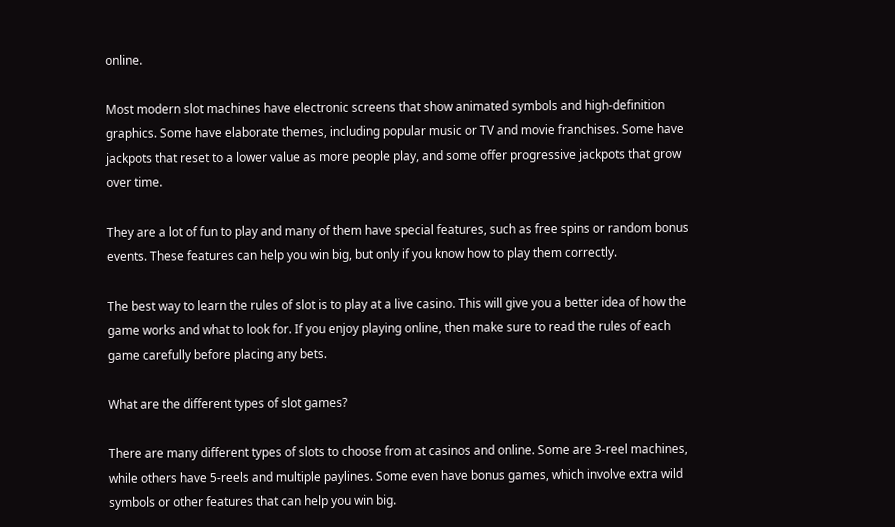online.

Most modern slot machines have electronic screens that show animated symbols and high-definition graphics. Some have elaborate themes, including popular music or TV and movie franchises. Some have jackpots that reset to a lower value as more people play, and some offer progressive jackpots that grow over time.

They are a lot of fun to play and many of them have special features, such as free spins or random bonus events. These features can help you win big, but only if you know how to play them correctly.

The best way to learn the rules of slot is to play at a live casino. This will give you a better idea of how the game works and what to look for. If you enjoy playing online, then make sure to read the rules of each game carefully before placing any bets.

What are the different types of slot games?

There are many different types of slots to choose from at casinos and online. Some are 3-reel machines, while others have 5-reels and multiple paylines. Some even have bonus games, which involve extra wild symbols or other features that can help you win big.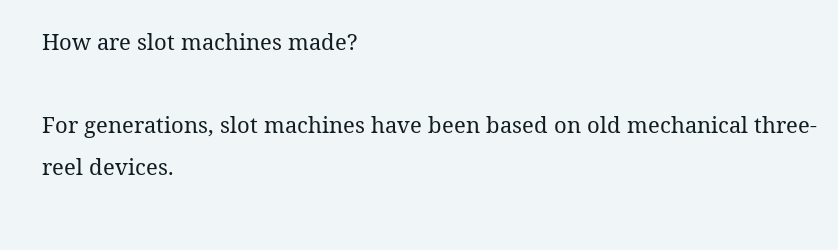How are slot machines made?

For generations, slot machines have been based on old mechanical three-reel devices.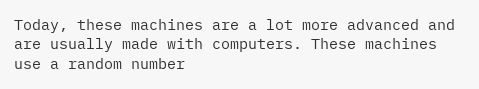Today, these machines are a lot more advanced and are usually made with computers. These machines use a random number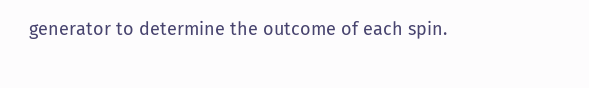generator to determine the outcome of each spin.